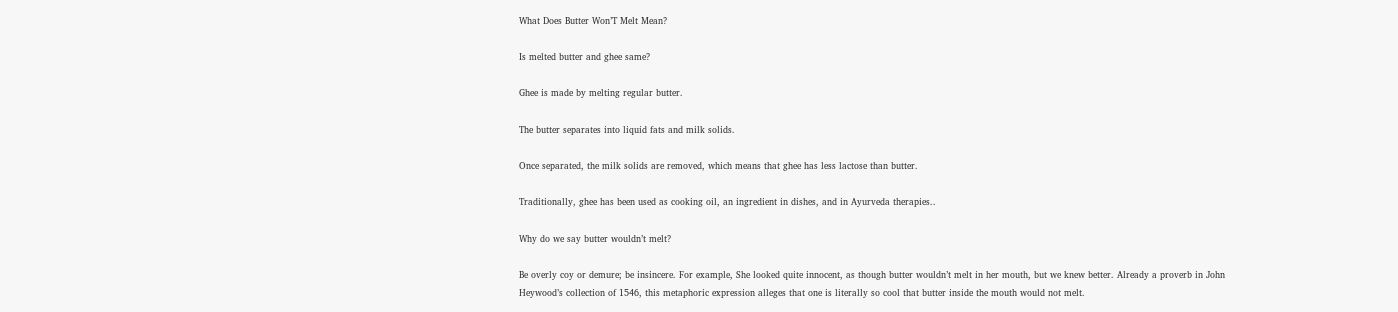What Does Butter Won’T Melt Mean?

Is melted butter and ghee same?

Ghee is made by melting regular butter.

The butter separates into liquid fats and milk solids.

Once separated, the milk solids are removed, which means that ghee has less lactose than butter.

Traditionally, ghee has been used as cooking oil, an ingredient in dishes, and in Ayurveda therapies..

Why do we say butter wouldn’t melt?

Be overly coy or demure; be insincere. For example, She looked quite innocent, as though butter wouldn’t melt in her mouth, but we knew better. Already a proverb in John Heywood’s collection of 1546, this metaphoric expression alleges that one is literally so cool that butter inside the mouth would not melt.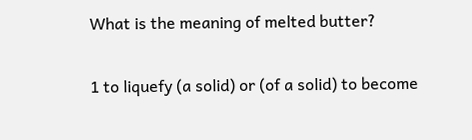What is the meaning of melted butter?

1 to liquefy (a solid) or (of a solid) to become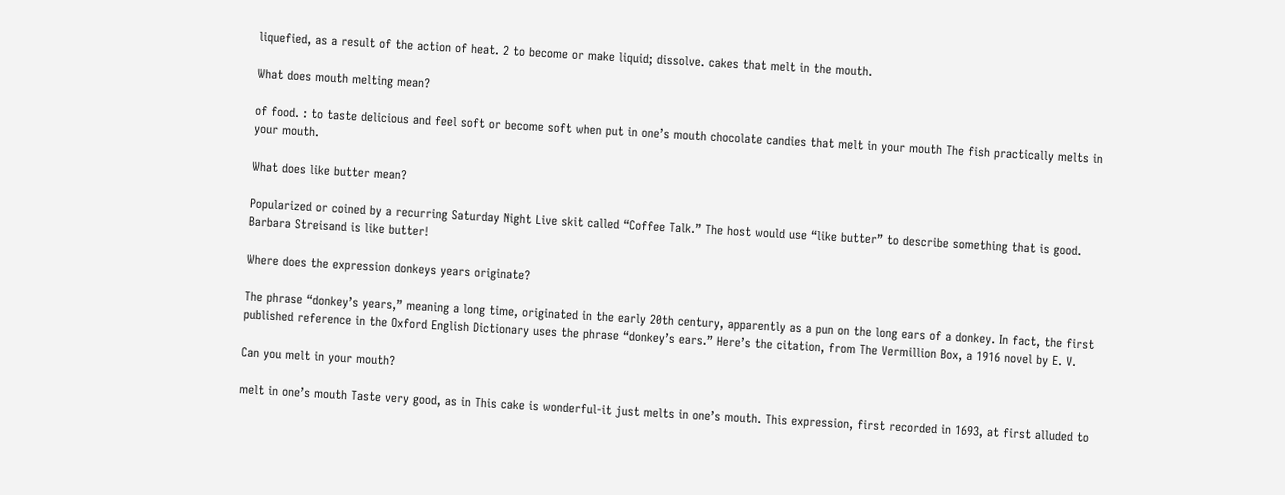liquefied, as a result of the action of heat. 2 to become or make liquid; dissolve. cakes that melt in the mouth.

What does mouth melting mean?

of food. : to taste delicious and feel soft or become soft when put in one’s mouth chocolate candies that melt in your mouth The fish practically melts in your mouth.

What does like butter mean?

Popularized or coined by a recurring Saturday Night Live skit called “Coffee Talk.” The host would use “like butter” to describe something that is good. Barbara Streisand is like butter!

Where does the expression donkeys years originate?

The phrase “donkey’s years,” meaning a long time, originated in the early 20th century, apparently as a pun on the long ears of a donkey. In fact, the first published reference in the Oxford English Dictionary uses the phrase “donkey’s ears.” Here’s the citation, from The Vermillion Box, a 1916 novel by E. V.

Can you melt in your mouth?

melt in one’s mouth Taste very good, as in This cake is wonderful-it just melts in one’s mouth. This expression, first recorded in 1693, at first alluded to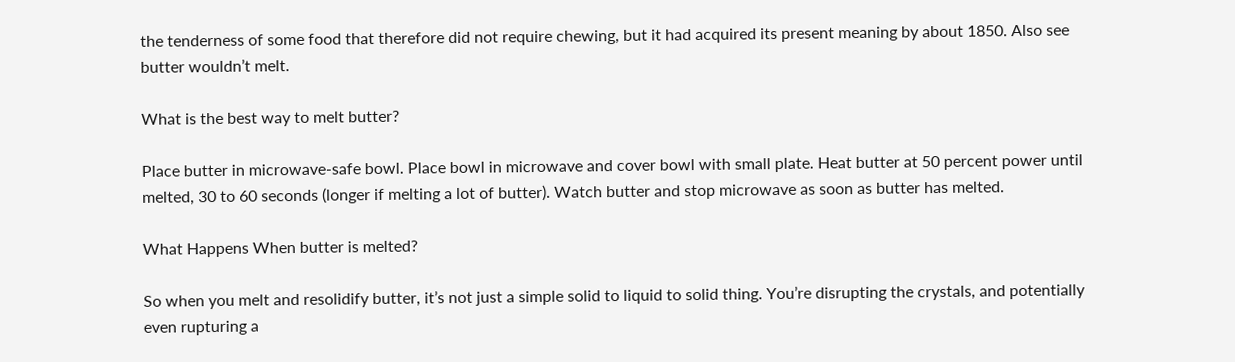the tenderness of some food that therefore did not require chewing, but it had acquired its present meaning by about 1850. Also see butter wouldn’t melt.

What is the best way to melt butter?

Place butter in microwave-safe bowl. Place bowl in microwave and cover bowl with small plate. Heat butter at 50 percent power until melted, 30 to 60 seconds (longer if melting a lot of butter). Watch butter and stop microwave as soon as butter has melted.

What Happens When butter is melted?

So when you melt and resolidify butter, it’s not just a simple solid to liquid to solid thing. You’re disrupting the crystals, and potentially even rupturing a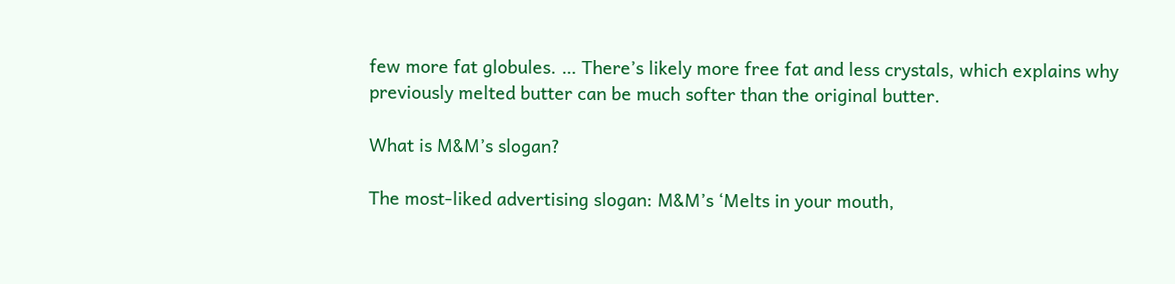few more fat globules. … There’s likely more free fat and less crystals, which explains why previously melted butter can be much softer than the original butter.

What is M&M’s slogan?

The most-liked advertising slogan: M&M’s ‘Melts in your mouth,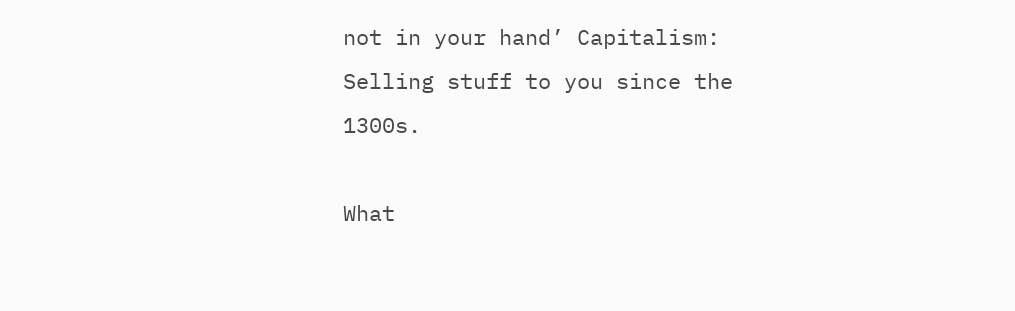not in your hand’ Capitalism: Selling stuff to you since the 1300s.

What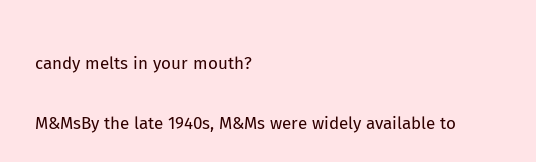candy melts in your mouth?

M&MsBy the late 1940s, M&Ms were widely available to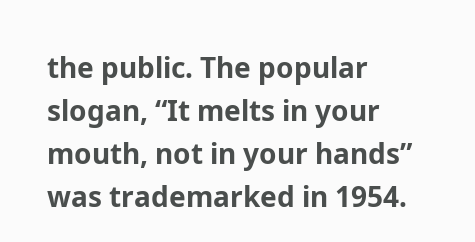the public. The popular slogan, “It melts in your mouth, not in your hands” was trademarked in 1954.